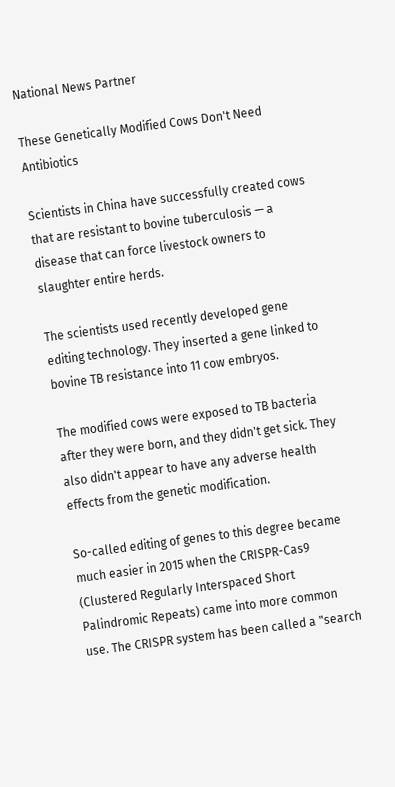National News Partner

These Genetically Modified Cows Don't Need Antibiotics

Scientists in China have successfully created cows that are resistant to bovine tuberculosis — a disease that can force livestock owners to slaughter entire herds.

The scientists used recently developed gene editing technology. They inserted a gene linked to bovine TB resistance into 11 cow embryos.

The modified cows were exposed to TB bacteria after they were born, and they didn't get sick. They also didn't appear to have any adverse health effects from the genetic modification.

So-called editing of genes to this degree became much easier in 2015 when the CRISPR-Cas9 (Clustered Regularly Interspaced Short Palindromic Repeats) came into more common use. The CRISPR system has been called a "search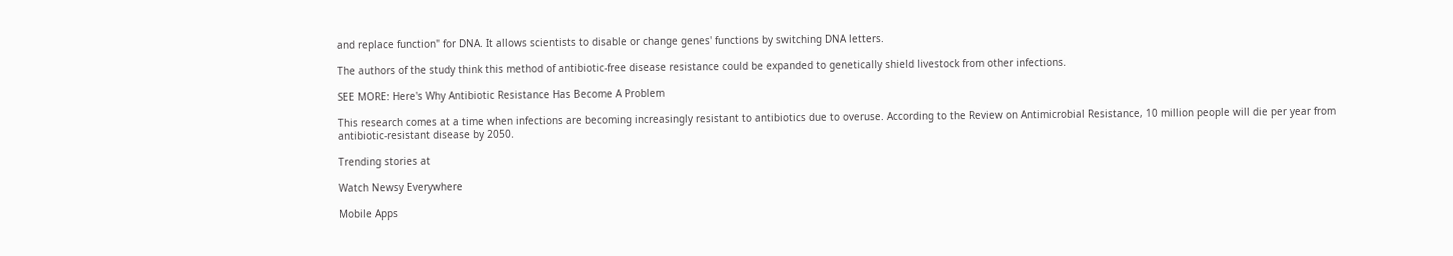and replace function" for DNA. It allows scientists to disable or change genes' functions by switching DNA letters.

The authors of the study think this method of antibiotic-free disease resistance could be expanded to genetically shield livestock from other infections.

SEE MORE: Here's Why Antibiotic Resistance Has Become A Problem

This research comes at a time when infections are becoming increasingly resistant to antibiotics due to overuse. According to the Review on Antimicrobial Resistance, 10 million people will die per year from antibiotic-resistant disease by 2050.

Trending stories at

Watch Newsy Everywhere

Mobile Apps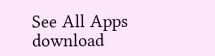See All Apps
download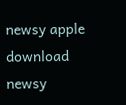newsy apple download newsy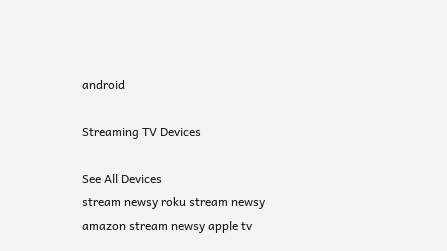android

Streaming TV Devices

See All Devices
stream newsy roku stream newsy amazon stream newsy apple tv